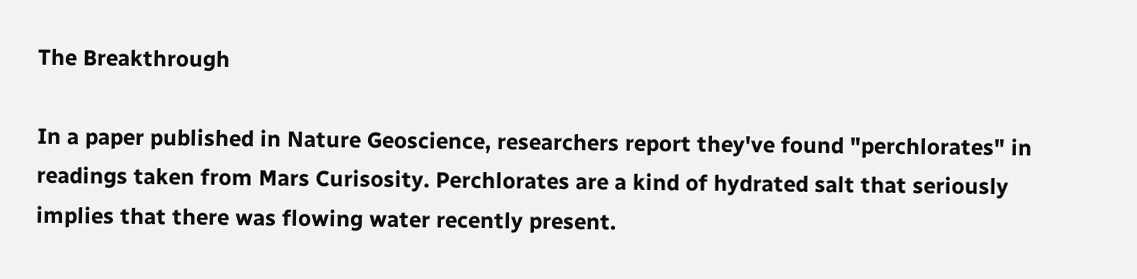The Breakthrough

In a paper published in Nature Geoscience, researchers report they've found "perchlorates" in readings taken from Mars Curisosity. Perchlorates are a kind of hydrated salt that seriously implies that there was flowing water recently present.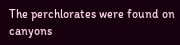The perchlorates were found on canyons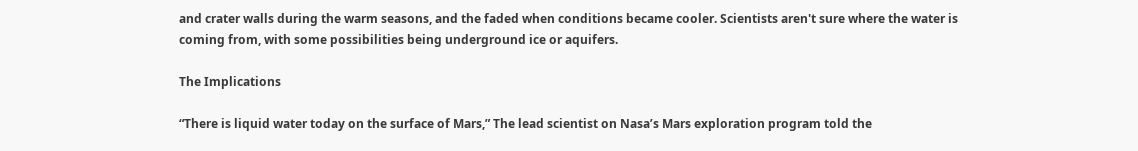and crater walls during the warm seasons, and the faded when conditions became cooler. Scientists aren't sure where the water is coming from, with some possibilities being underground ice or aquifers.

The Implications

“There is liquid water today on the surface of Mars,” The lead scientist on Nasa’s Mars exploration program told the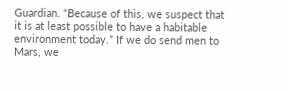Guardian. “Because of this, we suspect that it is at least possible to have a habitable environment today.” If we do send men to Mars, we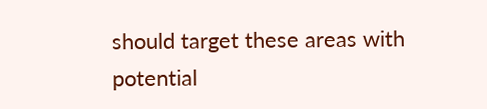should target these areas with potential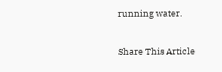running water.

Share This Article